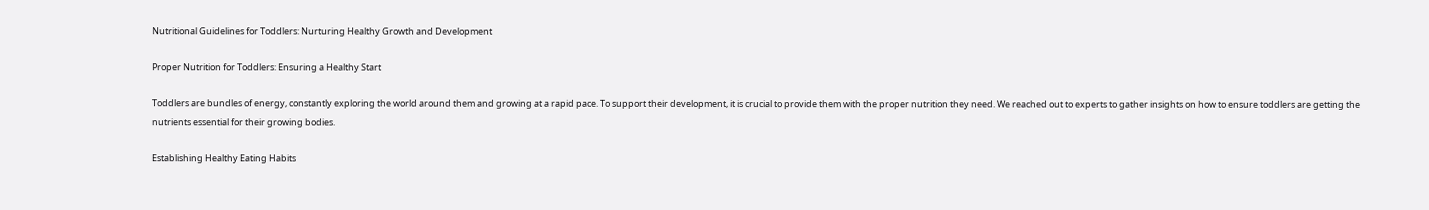Nutritional Guidelines for Toddlers: Nurturing Healthy Growth and Development

Proper Nutrition for Toddlers: Ensuring a Healthy Start

Toddlers are bundles of energy, constantly exploring the world around them and growing at a rapid pace. To support their development, it is crucial to provide them with the proper nutrition they need. We reached out to experts to gather insights on how to ensure toddlers are getting the nutrients essential for their growing bodies.

Establishing Healthy Eating Habits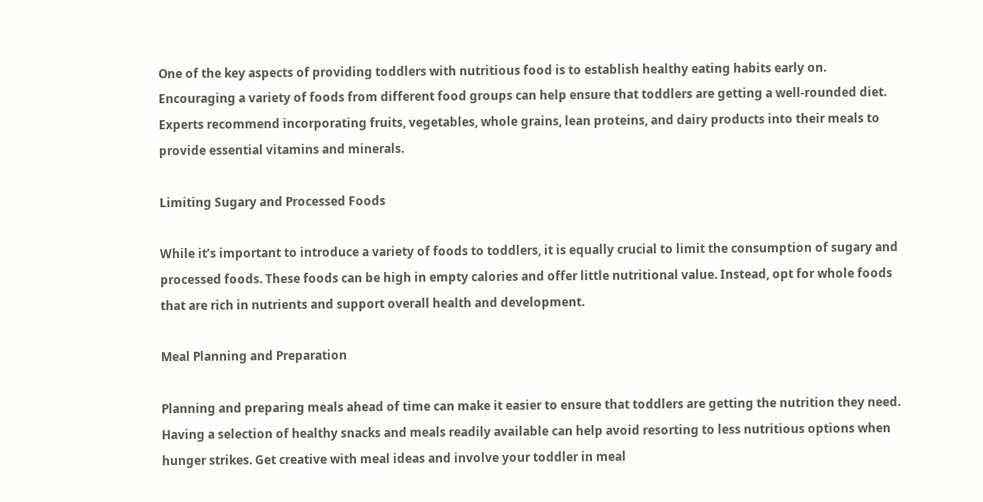One of the key aspects of providing toddlers with nutritious food is to establish healthy eating habits early on. Encouraging a variety of foods from different food groups can help ensure that toddlers are getting a well-rounded diet. Experts recommend incorporating fruits, vegetables, whole grains, lean proteins, and dairy products into their meals to provide essential vitamins and minerals.

Limiting Sugary and Processed Foods

While it’s important to introduce a variety of foods to toddlers, it is equally crucial to limit the consumption of sugary and processed foods. These foods can be high in empty calories and offer little nutritional value. Instead, opt for whole foods that are rich in nutrients and support overall health and development.

Meal Planning and Preparation

Planning and preparing meals ahead of time can make it easier to ensure that toddlers are getting the nutrition they need. Having a selection of healthy snacks and meals readily available can help avoid resorting to less nutritious options when hunger strikes. Get creative with meal ideas and involve your toddler in meal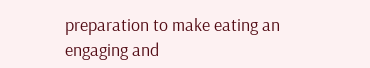preparation to make eating an engaging and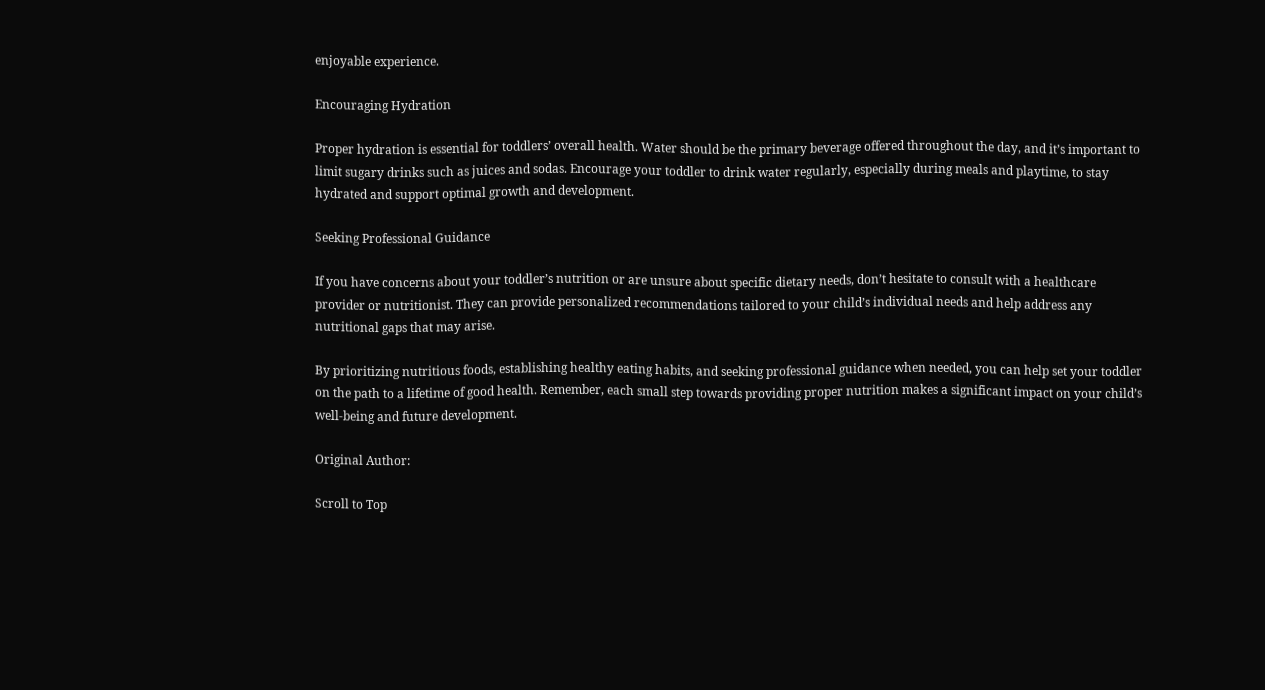enjoyable experience.

Encouraging Hydration

Proper hydration is essential for toddlers’ overall health. Water should be the primary beverage offered throughout the day, and it’s important to limit sugary drinks such as juices and sodas. Encourage your toddler to drink water regularly, especially during meals and playtime, to stay hydrated and support optimal growth and development.

Seeking Professional Guidance

If you have concerns about your toddler’s nutrition or are unsure about specific dietary needs, don’t hesitate to consult with a healthcare provider or nutritionist. They can provide personalized recommendations tailored to your child’s individual needs and help address any nutritional gaps that may arise.

By prioritizing nutritious foods, establishing healthy eating habits, and seeking professional guidance when needed, you can help set your toddler on the path to a lifetime of good health. Remember, each small step towards providing proper nutrition makes a significant impact on your child’s well-being and future development.

Original Author:

Scroll to Top